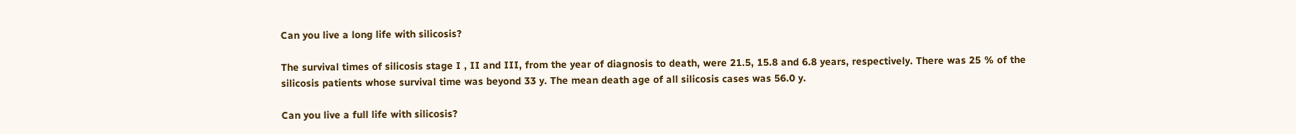Can you live a long life with silicosis?

The survival times of silicosis stage I , II and III, from the year of diagnosis to death, were 21.5, 15.8 and 6.8 years, respectively. There was 25 % of the silicosis patients whose survival time was beyond 33 y. The mean death age of all silicosis cases was 56.0 y.

Can you live a full life with silicosis?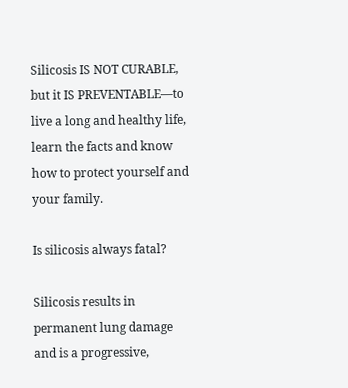Silicosis IS NOT CURABLE, but it IS PREVENTABLE—to live a long and healthy life, learn the facts and know how to protect yourself and your family.

Is silicosis always fatal?

Silicosis results in permanent lung damage and is a progressive,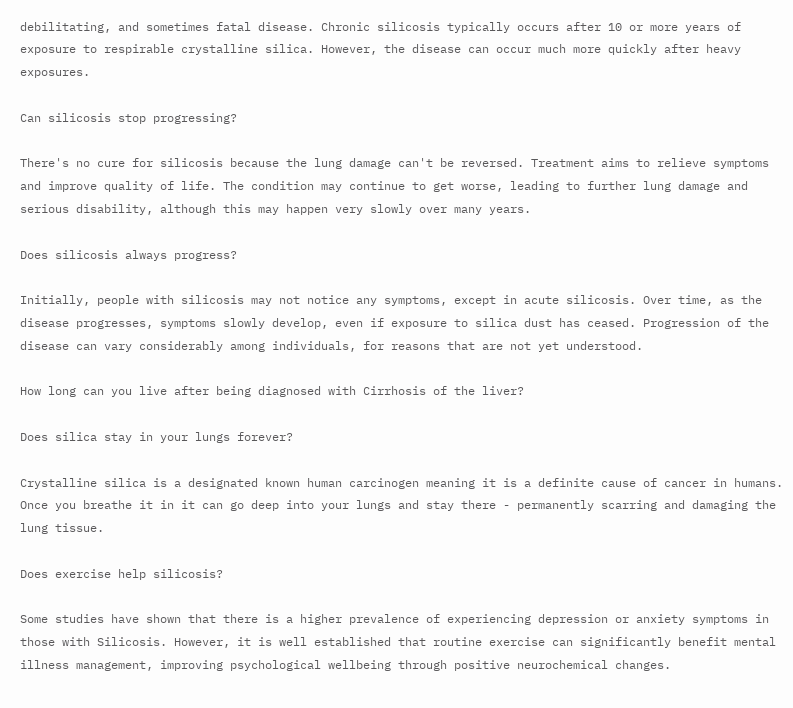debilitating, and sometimes fatal disease. Chronic silicosis typically occurs after 10 or more years of exposure to respirable crystalline silica. However, the disease can occur much more quickly after heavy exposures.

Can silicosis stop progressing?

There's no cure for silicosis because the lung damage can't be reversed. Treatment aims to relieve symptoms and improve quality of life. The condition may continue to get worse, leading to further lung damage and serious disability, although this may happen very slowly over many years.

Does silicosis always progress?

Initially, people with silicosis may not notice any symptoms, except in acute silicosis. Over time, as the disease progresses, symptoms slowly develop, even if exposure to silica dust has ceased. Progression of the disease can vary considerably among individuals, for reasons that are not yet understood.

How long can you live after being diagnosed with Cirrhosis of the liver?

Does silica stay in your lungs forever?

Crystalline silica is a designated known human carcinogen meaning it is a definite cause of cancer in humans. Once you breathe it in it can go deep into your lungs and stay there - permanently scarring and damaging the lung tissue.

Does exercise help silicosis?

Some studies have shown that there is a higher prevalence of experiencing depression or anxiety symptoms in those with Silicosis. However, it is well established that routine exercise can significantly benefit mental illness management, improving psychological wellbeing through positive neurochemical changes.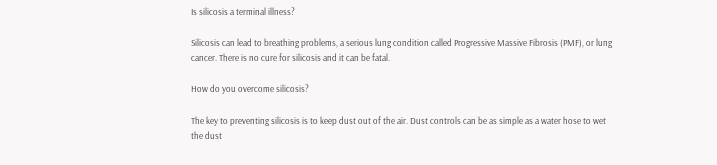Is silicosis a terminal illness?

Silicosis can lead to breathing problems, a serious lung condition called Progressive Massive Fibrosis (PMF), or lung cancer. There is no cure for silicosis and it can be fatal.

How do you overcome silicosis?

The key to preventing silicosis is to keep dust out of the air. Dust controls can be as simple as a water hose to wet the dust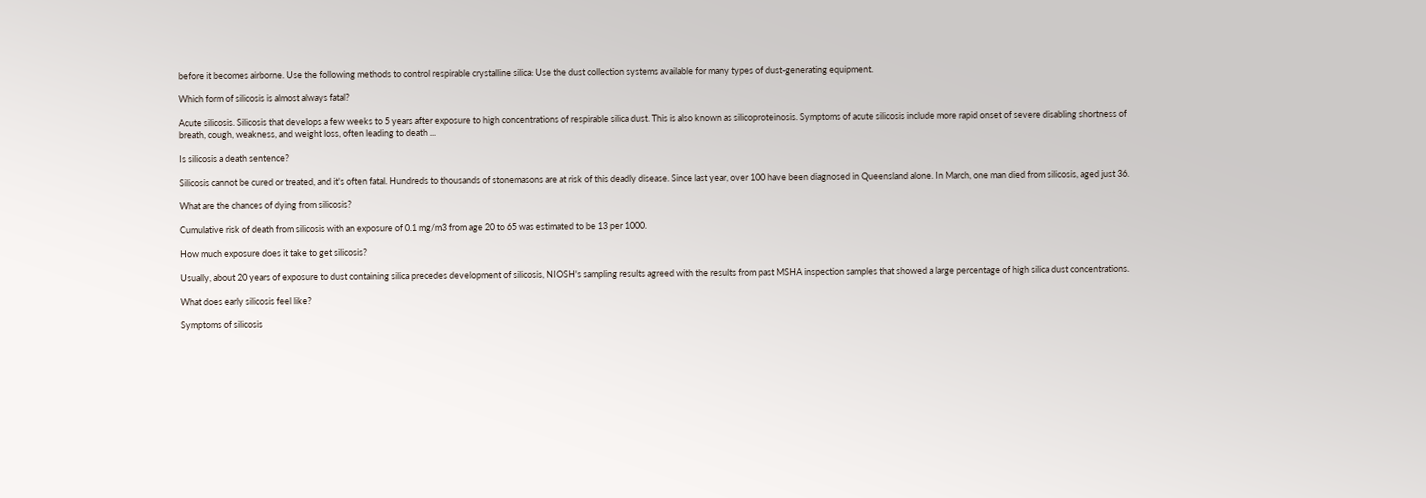before it becomes airborne. Use the following methods to control respirable crystalline silica: Use the dust collection systems available for many types of dust-generating equipment.

Which form of silicosis is almost always fatal?

Acute silicosis. Silicosis that develops a few weeks to 5 years after exposure to high concentrations of respirable silica dust. This is also known as silicoproteinosis. Symptoms of acute silicosis include more rapid onset of severe disabling shortness of breath, cough, weakness, and weight loss, often leading to death ...

Is silicosis a death sentence?

Silicosis cannot be cured or treated, and it's often fatal. Hundreds to thousands of stonemasons are at risk of this deadly disease. Since last year, over 100 have been diagnosed in Queensland alone. In March, one man died from silicosis, aged just 36.

What are the chances of dying from silicosis?

Cumulative risk of death from silicosis with an exposure of 0.1 mg/m3 from age 20 to 65 was estimated to be 13 per 1000.

How much exposure does it take to get silicosis?

Usually, about 20 years of exposure to dust containing silica precedes development of silicosis, NIOSH's sampling results agreed with the results from past MSHA inspection samples that showed a large percentage of high silica dust concentrations.

What does early silicosis feel like?

Symptoms of silicosis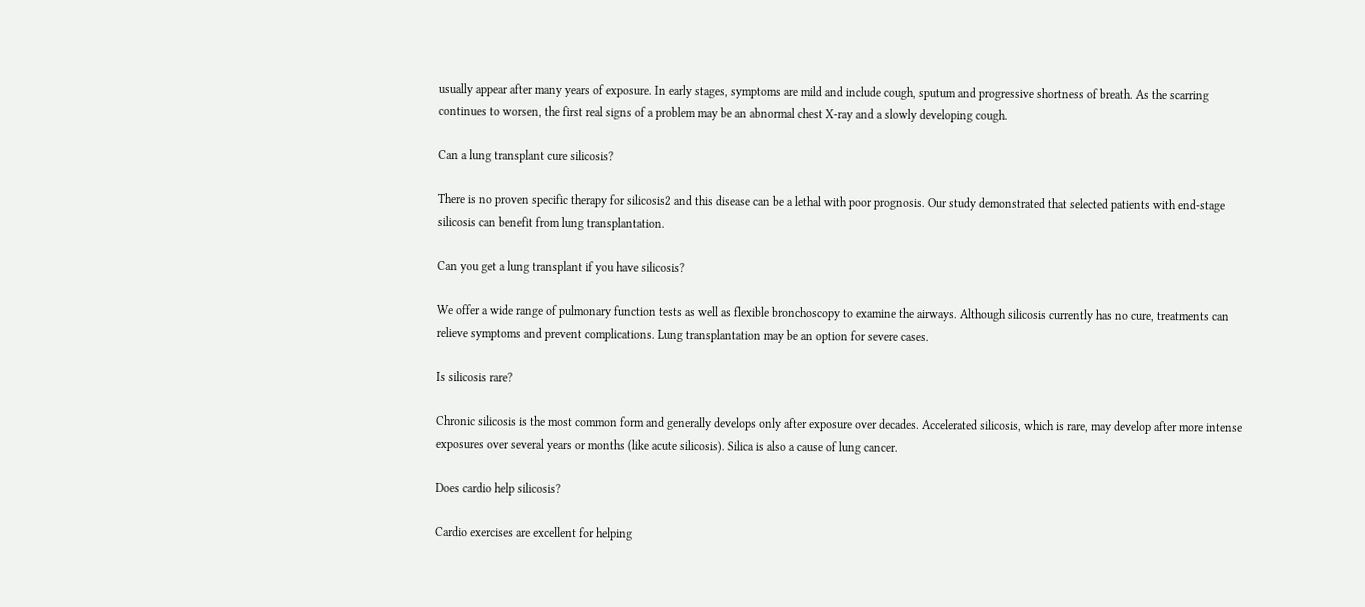usually appear after many years of exposure. In early stages, symptoms are mild and include cough, sputum and progressive shortness of breath. As the scarring continues to worsen, the first real signs of a problem may be an abnormal chest X-ray and a slowly developing cough.

Can a lung transplant cure silicosis?

There is no proven specific therapy for silicosis2 and this disease can be a lethal with poor prognosis. Our study demonstrated that selected patients with end-stage silicosis can benefit from lung transplantation.

Can you get a lung transplant if you have silicosis?

We offer a wide range of pulmonary function tests as well as flexible bronchoscopy to examine the airways. Although silicosis currently has no cure, treatments can relieve symptoms and prevent complications. Lung transplantation may be an option for severe cases.

Is silicosis rare?

Chronic silicosis is the most common form and generally develops only after exposure over decades. Accelerated silicosis, which is rare, may develop after more intense exposures over several years or months (like acute silicosis). Silica is also a cause of lung cancer.

Does cardio help silicosis?

Cardio exercises are excellent for helping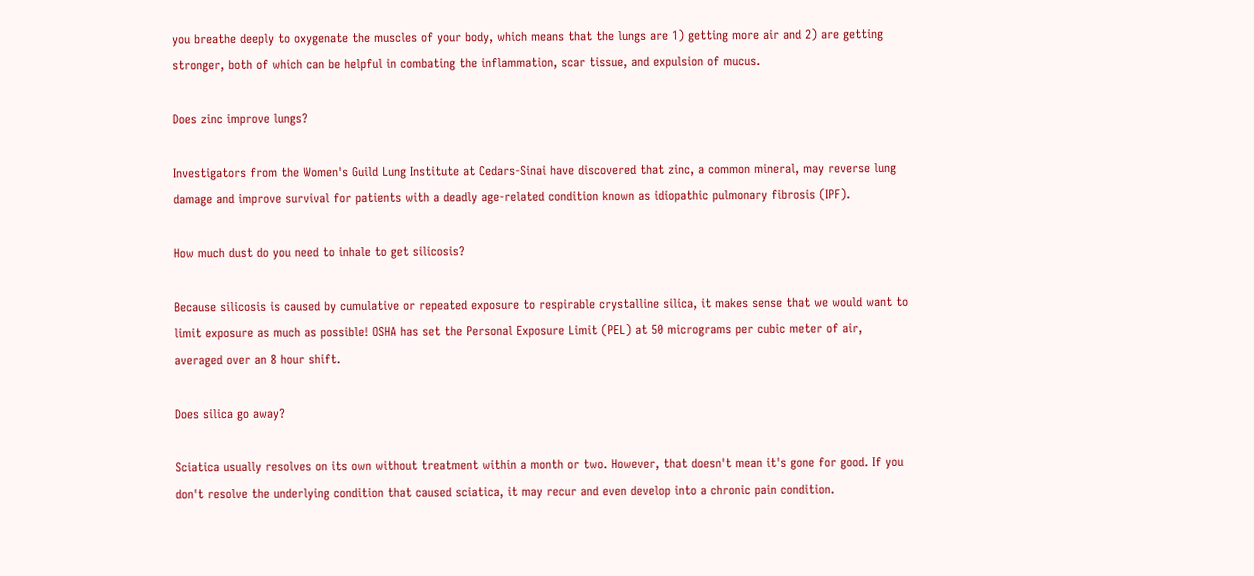you breathe deeply to oxygenate the muscles of your body, which means that the lungs are 1) getting more air and 2) are getting stronger, both of which can be helpful in combating the inflammation, scar tissue, and expulsion of mucus.

Does zinc improve lungs?

Investigators from the Women's Guild Lung Institute at Cedars-Sinai have discovered that zinc, a common mineral, may reverse lung damage and improve survival for patients with a deadly age-related condition known as idiopathic pulmonary fibrosis (IPF).

How much dust do you need to inhale to get silicosis?

Because silicosis is caused by cumulative or repeated exposure to respirable crystalline silica, it makes sense that we would want to limit exposure as much as possible! OSHA has set the Personal Exposure Limit (PEL) at 50 micrograms per cubic meter of air, averaged over an 8 hour shift.

Does silica go away?

Sciatica usually resolves on its own without treatment within a month or two. However, that doesn't mean it's gone for good. If you don't resolve the underlying condition that caused sciatica, it may recur and even develop into a chronic pain condition.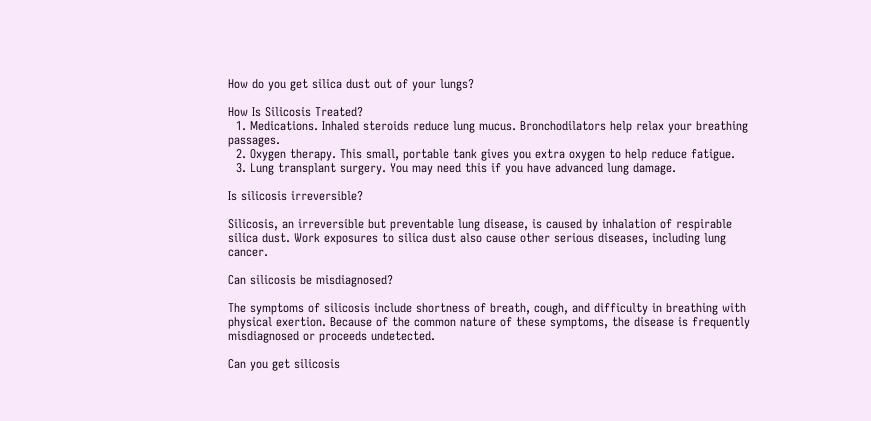How do you get silica dust out of your lungs?

How Is Silicosis Treated?
  1. Medications. Inhaled steroids reduce lung mucus. Bronchodilators help relax your breathing passages.
  2. Oxygen therapy. This small, portable tank gives you extra oxygen to help reduce fatigue.
  3. Lung transplant surgery. You may need this if you have advanced lung damage.

Is silicosis irreversible?

Silicosis, an irreversible but preventable lung disease, is caused by inhalation of respirable silica dust. Work exposures to silica dust also cause other serious diseases, including lung cancer.

Can silicosis be misdiagnosed?

The symptoms of silicosis include shortness of breath, cough, and difficulty in breathing with physical exertion. Because of the common nature of these symptoms, the disease is frequently misdiagnosed or proceeds undetected.

Can you get silicosis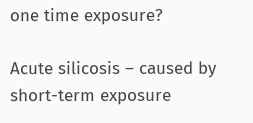one time exposure?

Acute silicosis – caused by short-term exposure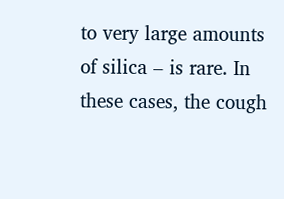to very large amounts of silica – is rare. In these cases, the cough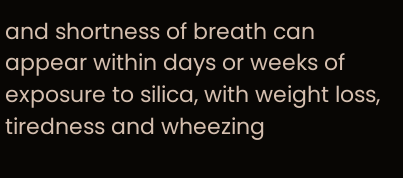and shortness of breath can appear within days or weeks of exposure to silica, with weight loss, tiredness and wheezing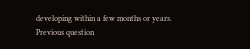developing within a few months or years.
Previous question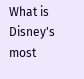What is Disney's most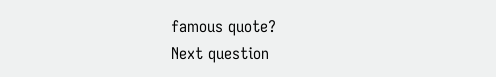famous quote?
Next question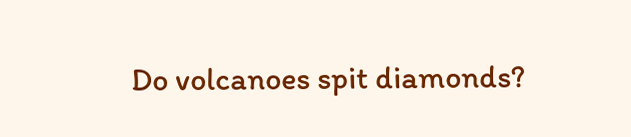Do volcanoes spit diamonds?